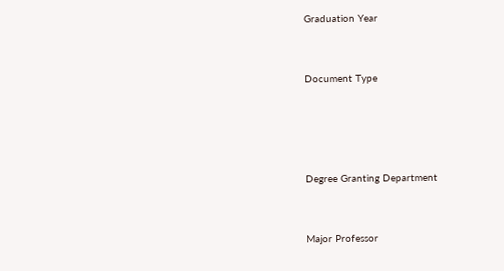Graduation Year


Document Type




Degree Granting Department


Major Professor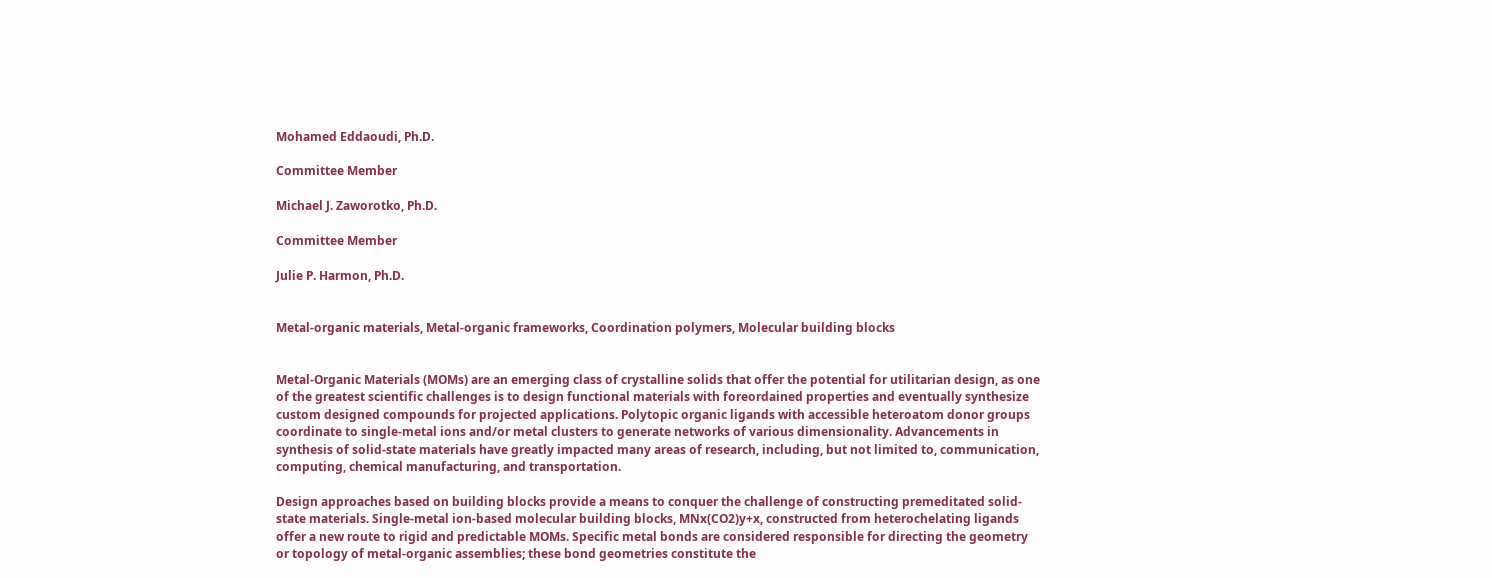Mohamed Eddaoudi, Ph.D.

Committee Member

Michael J. Zaworotko, Ph.D.

Committee Member

Julie P. Harmon, Ph.D.


Metal-organic materials, Metal-organic frameworks, Coordination polymers, Molecular building blocks


Metal-Organic Materials (MOMs) are an emerging class of crystalline solids that offer the potential for utilitarian design, as one of the greatest scientific challenges is to design functional materials with foreordained properties and eventually synthesize custom designed compounds for projected applications. Polytopic organic ligands with accessible heteroatom donor groups coordinate to single-metal ions and/or metal clusters to generate networks of various dimensionality. Advancements in synthesis of solid-state materials have greatly impacted many areas of research, including, but not limited to, communication, computing, chemical manufacturing, and transportation.

Design approaches based on building blocks provide a means to conquer the challenge of constructing premeditated solid-state materials. Single-metal ion-based molecular building blocks, MNx(CO2)y+x, constructed from heterochelating ligands offer a new route to rigid and predictable MOMs. Specific metal bonds are considered responsible for directing the geometry or topology of metal-organic assemblies; these bond geometries constitute the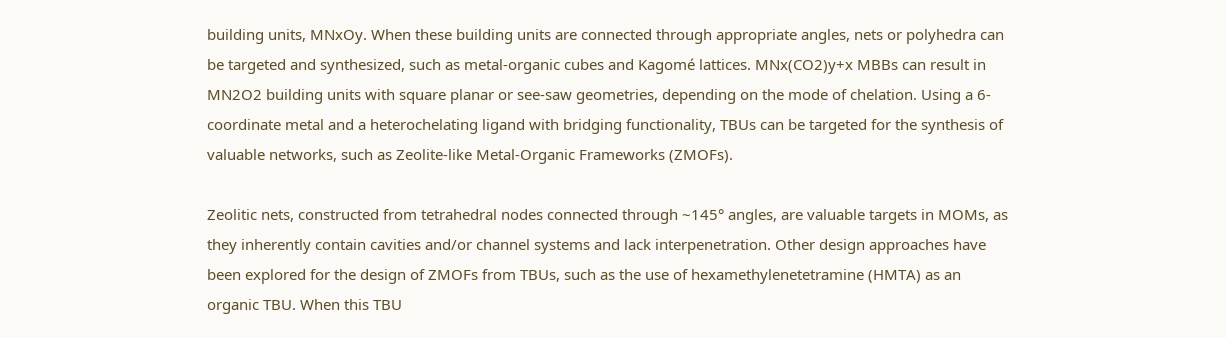building units, MNxOy. When these building units are connected through appropriate angles, nets or polyhedra can be targeted and synthesized, such as metal-organic cubes and Kagomé lattices. MNx(CO2)y+x MBBs can result in MN2O2 building units with square planar or see-saw geometries, depending on the mode of chelation. Using a 6-coordinate metal and a heterochelating ligand with bridging functionality, TBUs can be targeted for the synthesis of valuable networks, such as Zeolite-like Metal-Organic Frameworks (ZMOFs).

Zeolitic nets, constructed from tetrahedral nodes connected through ~145° angles, are valuable targets in MOMs, as they inherently contain cavities and/or channel systems and lack interpenetration. Other design approaches have been explored for the design of ZMOFs from TBUs, such as the use of hexamethylenetetramine (HMTA) as an organic TBU. When this TBU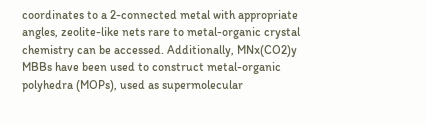coordinates to a 2-connected metal with appropriate angles, zeolite-like nets rare to metal-organic crystal chemistry can be accessed. Additionally, MNx(CO2)y MBBs have been used to construct metal-organic polyhedra (MOPs), used as supermolecular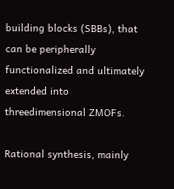building blocks (SBBs), that can be peripherally functionalized and ultimately extended into threedimensional ZMOFs.

Rational synthesis, mainly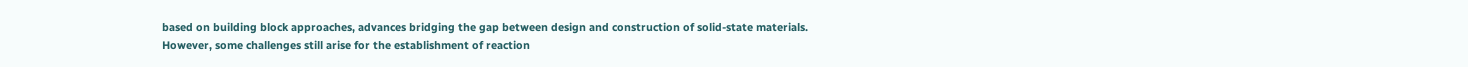based on building block approaches, advances bridging the gap between design and construction of solid-state materials. However, some challenges still arise for the establishment of reaction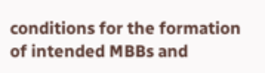conditions for the formation of intended MBBs and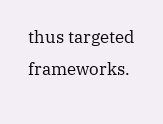thus targeted frameworks.